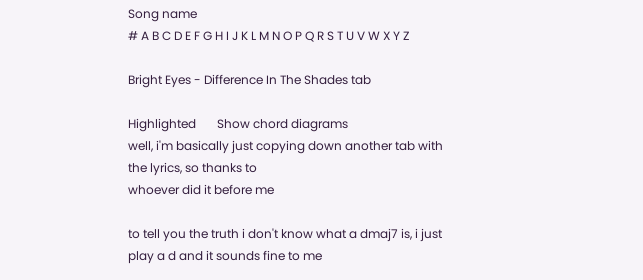Song name
# A B C D E F G H I J K L M N O P Q R S T U V W X Y Z

Bright Eyes - Difference In The Shades tab

Highlighted       Show chord diagrams
well, i'm basically just copying down another tab with the lyrics, so thanks to
whoever did it before me

to tell you the truth i don't know what a dmaj7 is, i just play a d and it sounds fine to me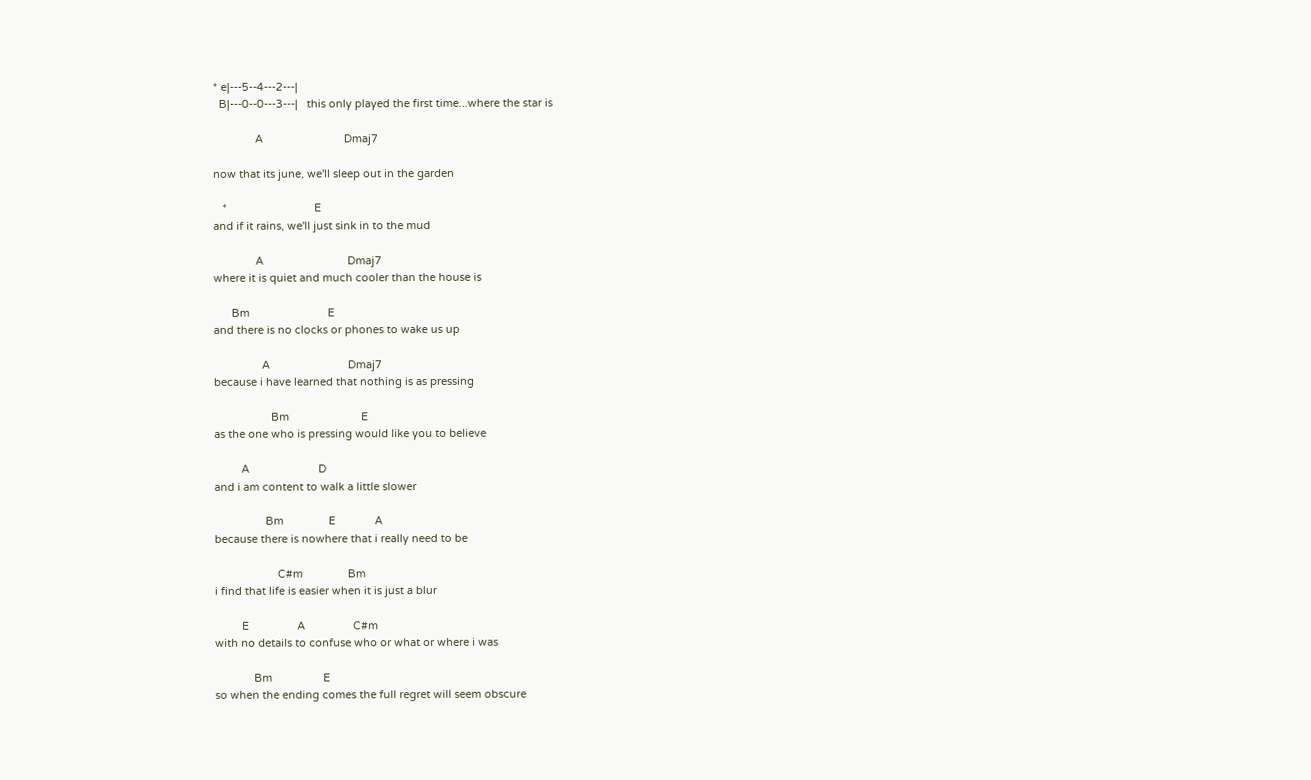* e|---5--4---2---|
  B|---0--0---3---|   this only played the first time...where the star is

              A                           Dmaj7

now that its june, we'll sleep out in the garden

   *                             E
and if it rains, we'll just sink in to the mud

              A                            Dmaj7
where it is quiet and much cooler than the house is

      Bm                          E
and there is no clocks or phones to wake us up

                A                          Dmaj7
because i have learned that nothing is as pressing

                   Bm                        E
as the one who is pressing would like you to believe

         A                       D
and i am content to walk a little slower

                 Bm               E             A
because there is nowhere that i really need to be

                     C#m               Bm
i find that life is easier when it is just a blur

         E                A                C#m
with no details to confuse who or what or where i was

             Bm                 E
so when the ending comes the full regret will seem obscure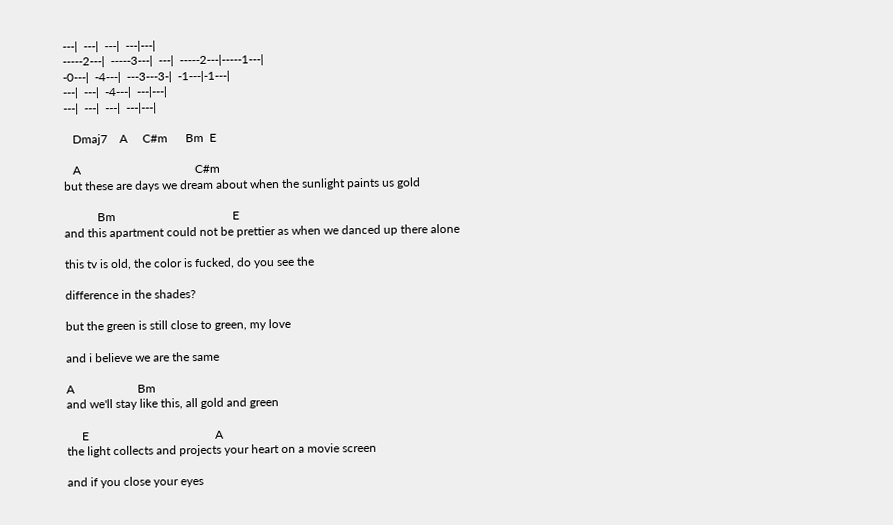---|  ---|  ---|  ---|---|
-----2---|  -----3---|  ---|  -----2---|-----1---|
-0---|  -4---|  ---3---3-|  -1---|-1---|
---|  ---|  -4---|  ---|---|
---|  ---|  ---|  ---|---|

   Dmaj7    A     C#m      Bm  E

   A                                      C#m
but these are days we dream about when the sunlight paints us gold

           Bm                                       E
and this apartment could not be prettier as when we danced up there alone

this tv is old, the color is fucked, do you see the

difference in the shades?

but the green is still close to green, my love

and i believe we are the same

A                     Bm
and we'll stay like this, all gold and green

     E                                          A
the light collects and projects your heart on a movie screen

and if you close your eyes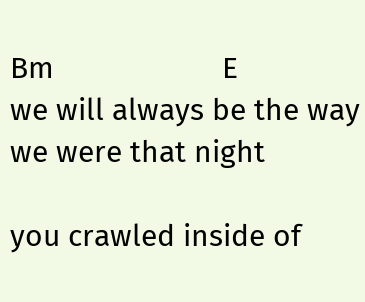Bm                     E
we will always be the way we were that night

you crawled inside of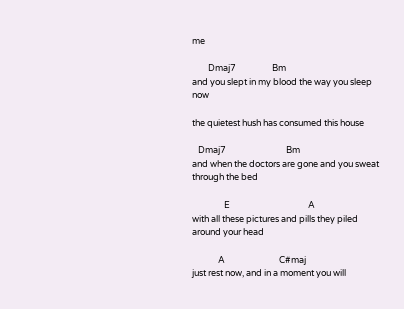me

        Dmaj7                  Bm
and you slept in my blood the way you sleep now

the quietest hush has consumed this house

   Dmaj7                              Bm
and when the doctors are gone and you sweat through the bed

                E                                       A
with all these pictures and pills they piled around your head

             A                           C#maj
just rest now, and in a moment you will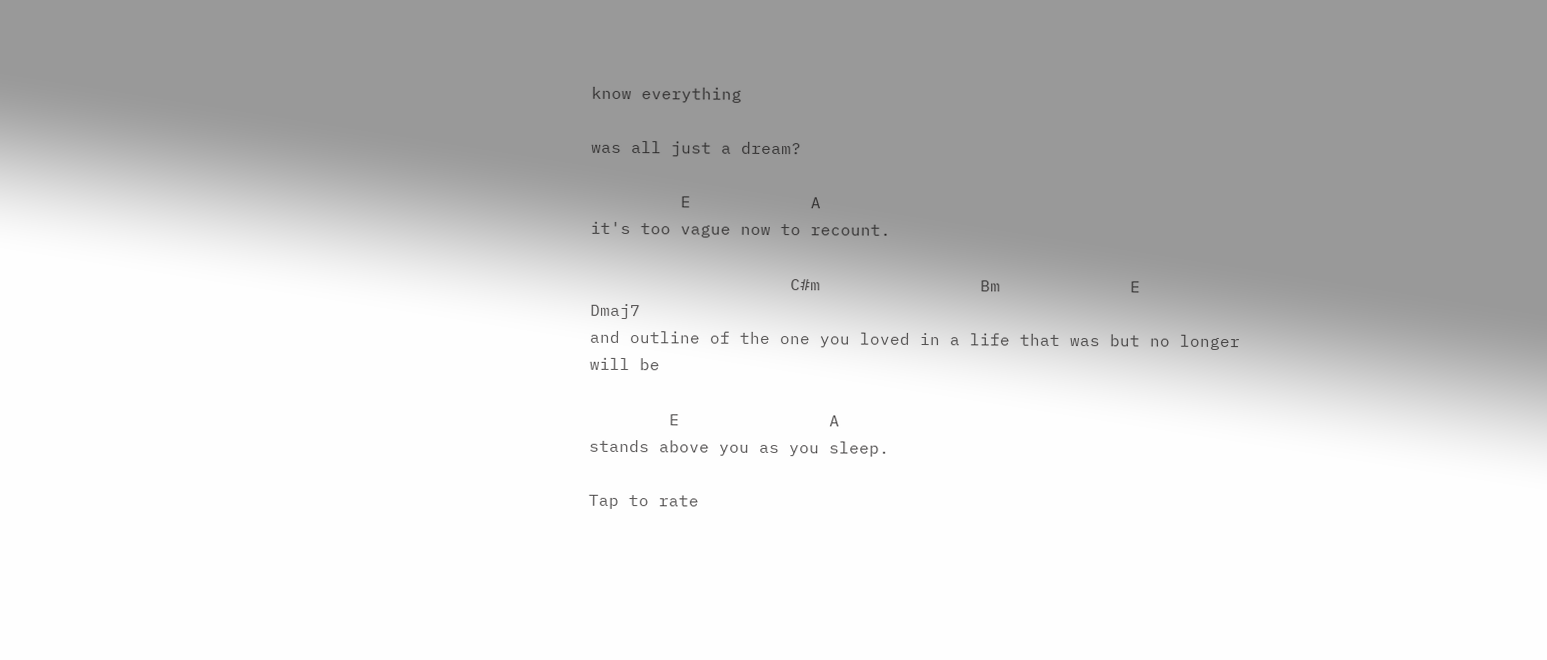know everything

was all just a dream?

         E            A
it's too vague now to recount.

                    C#m                Bm             E              Dmaj7
and outline of the one you loved in a life that was but no longer will be

        E               A
stands above you as you sleep.

Tap to rate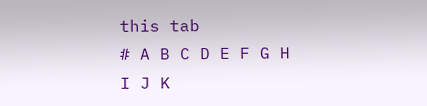this tab
# A B C D E F G H I J K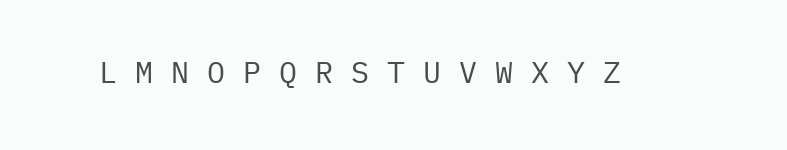L M N O P Q R S T U V W X Y Z